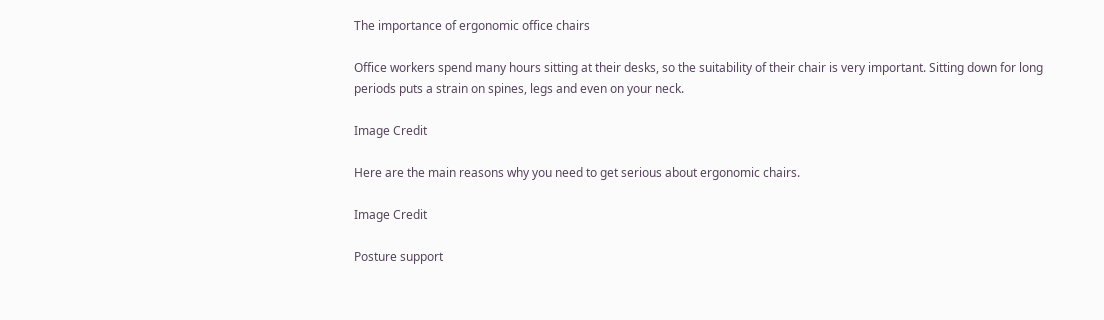The importance of ergonomic office chairs

Office workers spend many hours sitting at their desks, so the suitability of their chair is very important. Sitting down for long periods puts a strain on spines, legs and even on your neck.

Image Credit

Here are the main reasons why you need to get serious about ergonomic chairs.

Image Credit

Posture support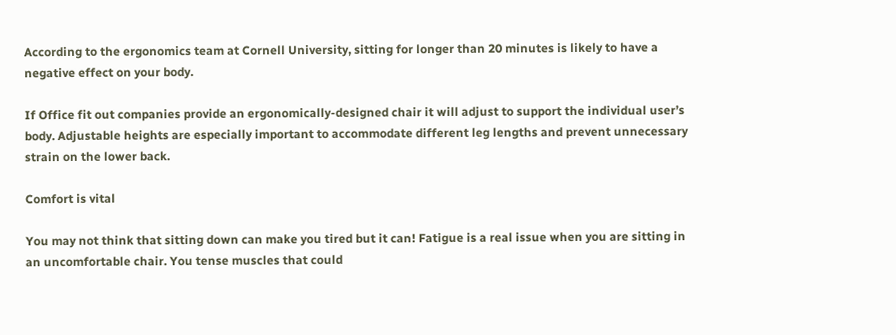According to the ergonomics team at Cornell University, sitting for longer than 20 minutes is likely to have a negative effect on your body.

If Office fit out companies provide an ergonomically-designed chair it will adjust to support the individual user’s body. Adjustable heights are especially important to accommodate different leg lengths and prevent unnecessary strain on the lower back.

Comfort is vital

You may not think that sitting down can make you tired but it can! Fatigue is a real issue when you are sitting in an uncomfortable chair. You tense muscles that could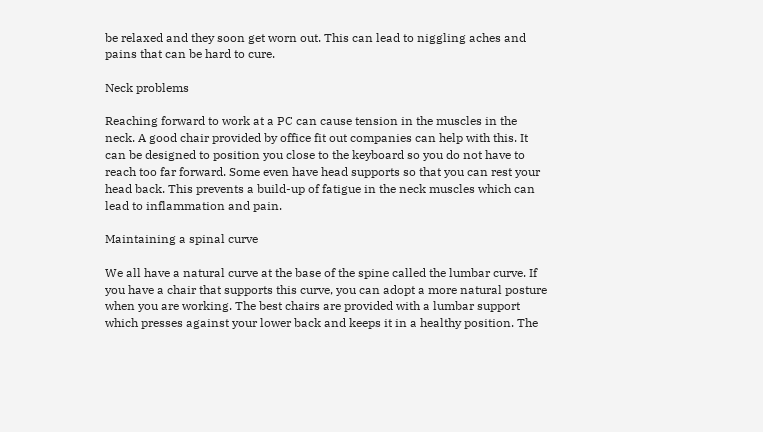be relaxed and they soon get worn out. This can lead to niggling aches and pains that can be hard to cure.

Neck problems

Reaching forward to work at a PC can cause tension in the muscles in the neck. A good chair provided by office fit out companies can help with this. It can be designed to position you close to the keyboard so you do not have to reach too far forward. Some even have head supports so that you can rest your head back. This prevents a build-up of fatigue in the neck muscles which can lead to inflammation and pain.

Maintaining a spinal curve

We all have a natural curve at the base of the spine called the lumbar curve. If you have a chair that supports this curve, you can adopt a more natural posture when you are working. The best chairs are provided with a lumbar support which presses against your lower back and keeps it in a healthy position. The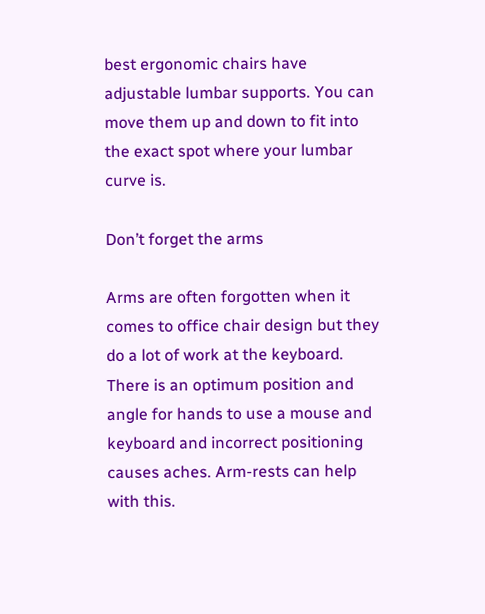best ergonomic chairs have adjustable lumbar supports. You can move them up and down to fit into the exact spot where your lumbar curve is.

Don’t forget the arms

Arms are often forgotten when it comes to office chair design but they do a lot of work at the keyboard. There is an optimum position and angle for hands to use a mouse and keyboard and incorrect positioning causes aches. Arm-rests can help with this.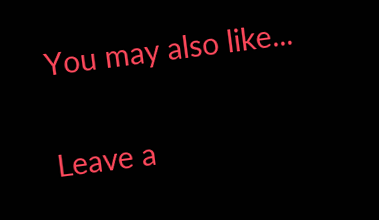You may also like...

Leave a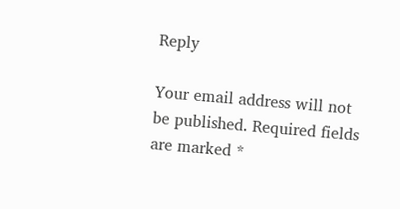Reply

Your email address will not be published. Required fields are marked *